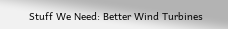Stuff We Need: Better Wind Turbines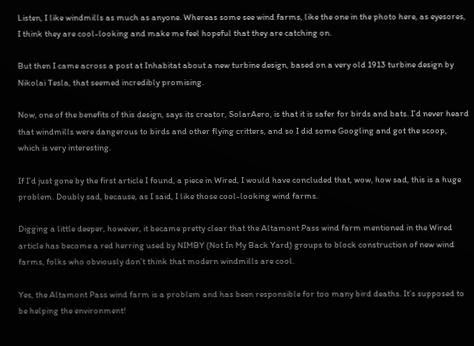Listen, I like windmills as much as anyone. Whereas some see wind farms, like the one in the photo here, as eyesores, I think they are cool-looking and make me feel hopeful that they are catching on.

But then I came across a post at Inhabitat about a new turbine design, based on a very old 1913 turbine design by Nikolai Tesla, that seemed incredibly promising.

Now, one of the benefits of this design, says its creator, SolarAero, is that it is safer for birds and bats. I’d never heard that windmills were dangerous to birds and other flying critters, and so I did some Googling and got the scoop, which is very interesting.

If I’d just gone by the first article I found, a piece in Wired, I would have concluded that, wow, how sad, this is a huge problem. Doubly sad, because, as I said, I like those cool-looking wind farms.

Digging a little deeper, however, it became pretty clear that the Altamont Pass wind farm mentioned in the Wired article has become a red herring used by NIMBY (Not In My Back Yard) groups to block construction of new wind farms, folks who obviously don’t think that modern windmills are cool.

Yes, the Altamont Pass wind farm is a problem and has been responsible for too many bird deaths. It’s supposed to be helping the environment!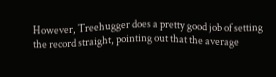However, Treehugger does a pretty good job of setting the record straight, pointing out that the average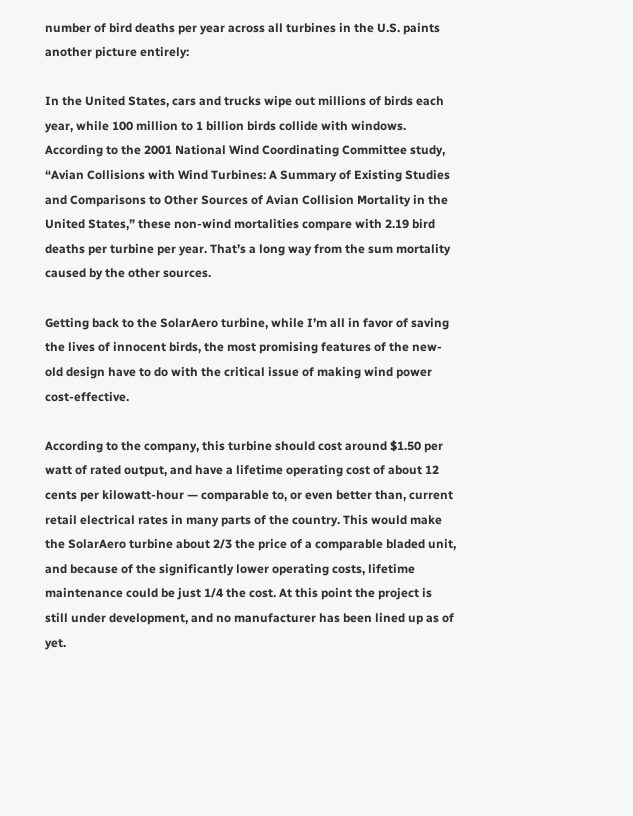number of bird deaths per year across all turbines in the U.S. paints another picture entirely:

In the United States, cars and trucks wipe out millions of birds each year, while 100 million to 1 billion birds collide with windows. According to the 2001 National Wind Coordinating Committee study, “Avian Collisions with Wind Turbines: A Summary of Existing Studies and Comparisons to Other Sources of Avian Collision Mortality in the United States,” these non-wind mortalities compare with 2.19 bird deaths per turbine per year. That’s a long way from the sum mortality caused by the other sources.

Getting back to the SolarAero turbine, while I’m all in favor of saving the lives of innocent birds, the most promising features of the new-old design have to do with the critical issue of making wind power cost-effective.

According to the company, this turbine should cost around $1.50 per watt of rated output, and have a lifetime operating cost of about 12 cents per kilowatt-hour — comparable to, or even better than, current retail electrical rates in many parts of the country. This would make the SolarAero turbine about 2/3 the price of a comparable bladed unit, and because of the significantly lower operating costs, lifetime maintenance could be just 1/4 the cost. At this point the project is still under development, and no manufacturer has been lined up as of yet.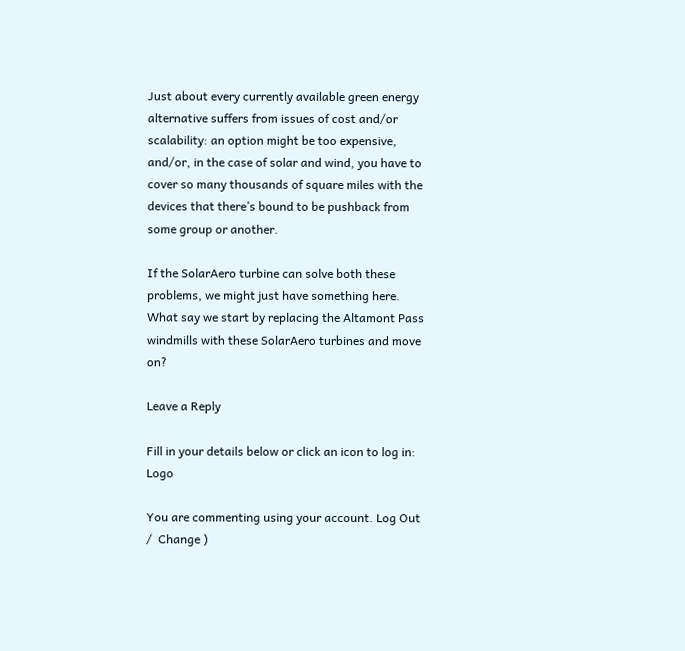Just about every currently available green energy alternative suffers from issues of cost and/or scalability: an option might be too expensive, and/or, in the case of solar and wind, you have to cover so many thousands of square miles with the devices that there’s bound to be pushback from some group or another.

If the SolarAero turbine can solve both these problems, we might just have something here. What say we start by replacing the Altamont Pass windmills with these SolarAero turbines and move on?

Leave a Reply

Fill in your details below or click an icon to log in: Logo

You are commenting using your account. Log Out /  Change )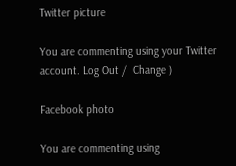Twitter picture

You are commenting using your Twitter account. Log Out /  Change )

Facebook photo

You are commenting using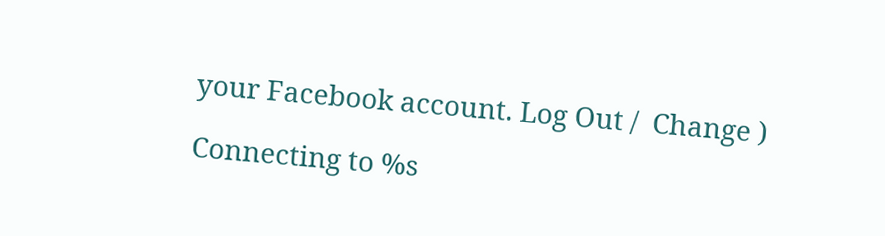your Facebook account. Log Out /  Change )

Connecting to %s